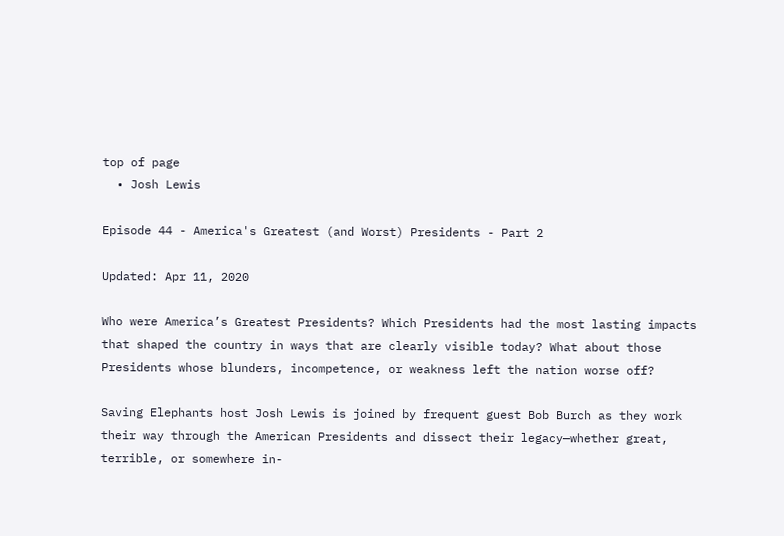top of page
  • Josh Lewis

Episode 44 - America's Greatest (and Worst) Presidents - Part 2

Updated: Apr 11, 2020

Who were America’s Greatest Presidents? Which Presidents had the most lasting impacts that shaped the country in ways that are clearly visible today? What about those Presidents whose blunders, incompetence, or weakness left the nation worse off?

Saving Elephants host Josh Lewis is joined by frequent guest Bob Burch as they work their way through the American Presidents and dissect their legacy—whether great, terrible, or somewhere in-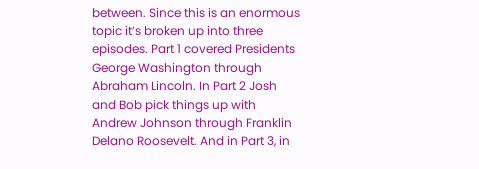between. Since this is an enormous topic it’s broken up into three episodes. Part 1 covered Presidents George Washington through Abraham Lincoln. In Part 2 Josh and Bob pick things up with Andrew Johnson through Franklin Delano Roosevelt. And in Part 3, in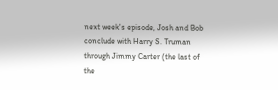next week's episode, Josh and Bob conclude with Harry S. Truman through Jimmy Carter (the last of the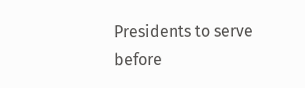Presidents to serve before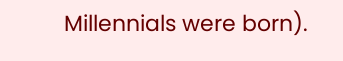Millennials were born).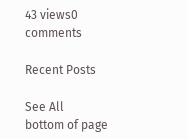43 views0 comments

Recent Posts

See All
bottom of page